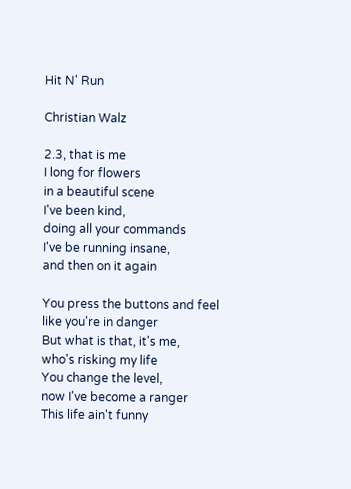Hit N' Run

Christian Walz

2.3, that is me
I long for flowers
in a beautiful scene
I've been kind,
doing all your commands
I've be running insane,
and then on it again

You press the buttons and feel
like you're in danger
But what is that, it's me,
who's risking my life
You change the level,
now I've become a ranger
This life ain't funny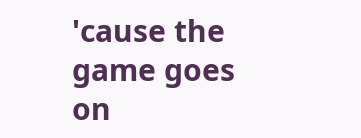'cause the game goes on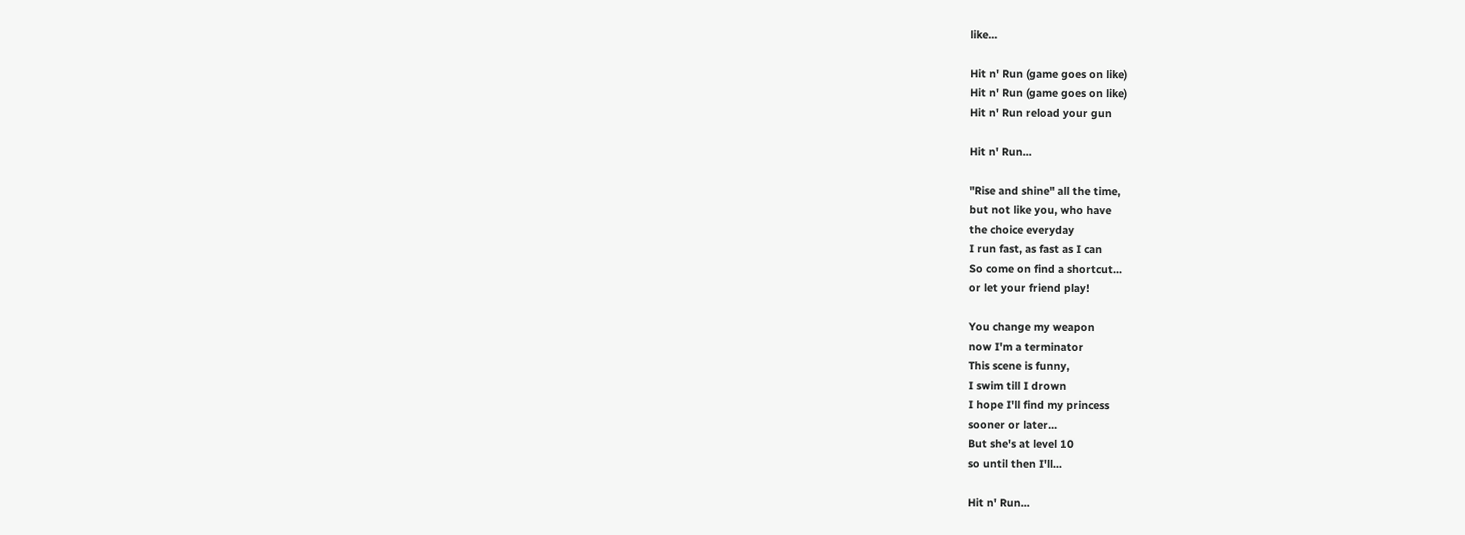like...

Hit n' Run (game goes on like)
Hit n' Run (game goes on like)
Hit n' Run reload your gun

Hit n' Run...

"Rise and shine" all the time,
but not like you, who have
the choice everyday
I run fast, as fast as I can
So come on find a shortcut...
or let your friend play!

You change my weapon
now I'm a terminator
This scene is funny,
I swim till I drown
I hope I'll find my princess
sooner or later...
But she's at level 10
so until then I'll...

Hit n' Run...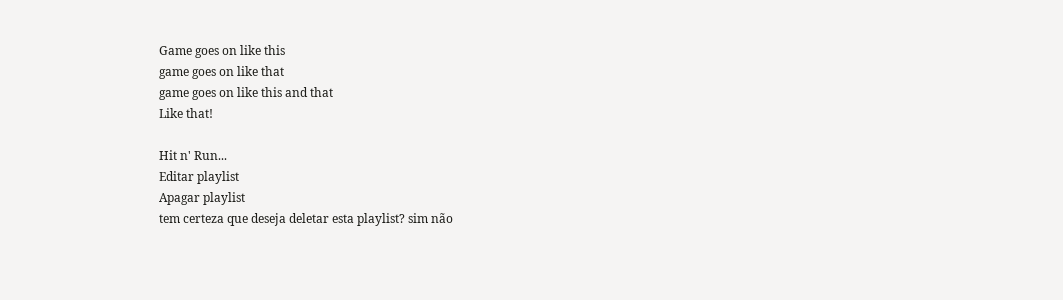Game goes on like this
game goes on like that
game goes on like this and that
Like that!

Hit n' Run...
Editar playlist
Apagar playlist
tem certeza que deseja deletar esta playlist? sim não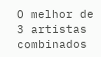O melhor de 3 artistas combinados